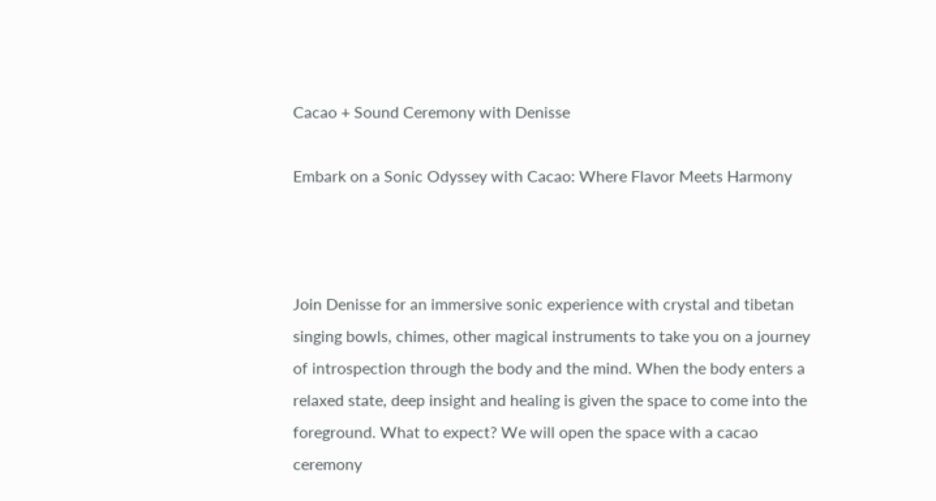Cacao + Sound Ceremony with Denisse

Embark on a Sonic Odyssey with Cacao: Where Flavor Meets Harmony



Join Denisse for an immersive sonic experience with crystal and tibetan singing bowls, chimes, other magical instruments to take you on a journey of introspection through the body and the mind. When the body enters a relaxed state, deep insight and healing is given the space to come into the foreground. What to expect? We will open the space with a cacao ceremony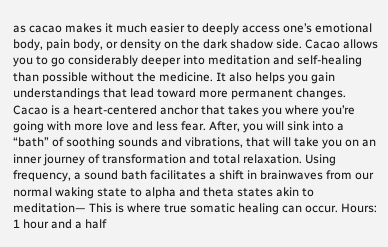as cacao makes it much easier to deeply access one’s emotional body, pain body, or density on the dark shadow side. Cacao allows you to go considerably deeper into meditation and self-healing than possible without the medicine. It also helps you gain understandings that lead toward more permanent changes. Cacao is a heart-centered anchor that takes you where you’re going with more love and less fear. After, you will sink into a “bath” of soothing sounds and vibrations, that will take you on an inner journey of transformation and total relaxation. Using frequency, a sound bath facilitates a shift in brainwaves from our normal waking state to alpha and theta states akin to meditation— This is where true somatic healing can occur. Hours: 1 hour and a half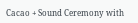Cacao + Sound Ceremony with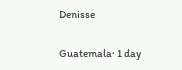Denisse

Guatemala· 1 day